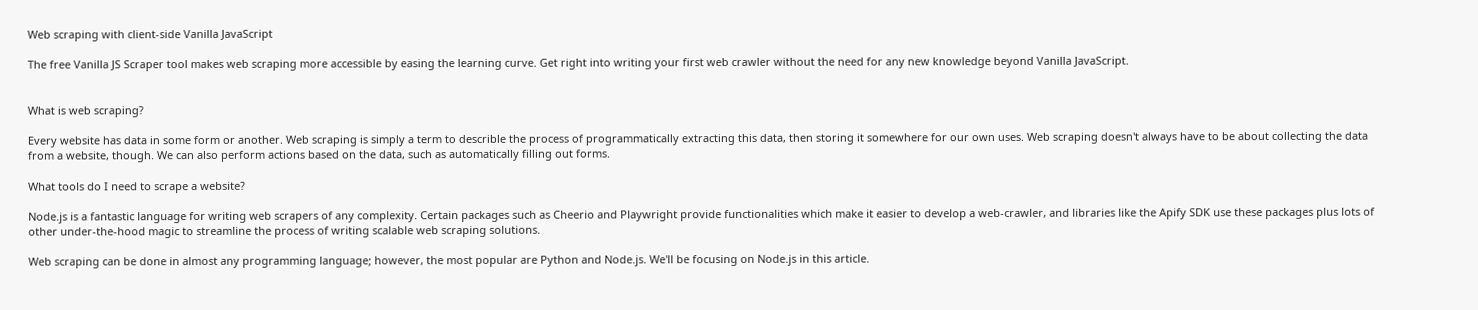Web scraping with client-side Vanilla JavaScript

The free Vanilla JS Scraper tool makes web scraping more accessible by easing the learning curve. Get right into writing your first web crawler without the need for any new knowledge beyond Vanilla JavaScript.


What is web scraping?

Every website has data in some form or another. Web scraping is simply a term to describle the process of programmatically extracting this data, then storing it somewhere for our own uses. Web scraping doesn't always have to be about collecting the data from a website, though. We can also perform actions based on the data, such as automatically filling out forms.

What tools do I need to scrape a website?

Node.js is a fantastic language for writing web scrapers of any complexity. Certain packages such as Cheerio and Playwright provide functionalities which make it easier to develop a web-crawler, and libraries like the Apify SDK use these packages plus lots of other under-the-hood magic to streamline the process of writing scalable web scraping solutions.

Web scraping can be done in almost any programming language; however, the most popular are Python and Node.js. We'll be focusing on Node.js in this article.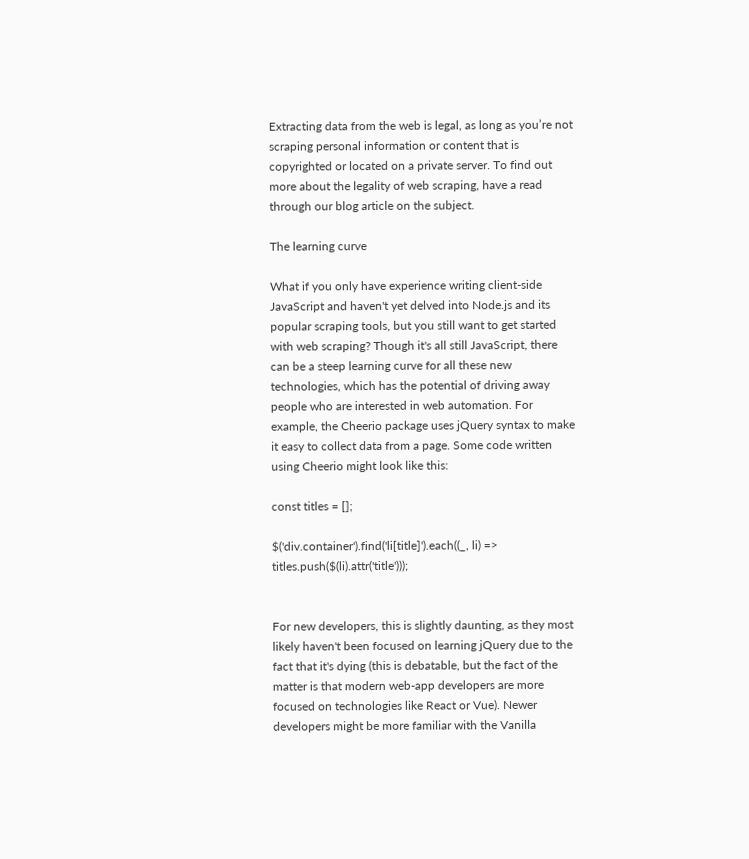Extracting data from the web is legal, as long as you’re not scraping personal information or content that is copyrighted or located on a private server. To find out more about the legality of web scraping, have a read through our blog article on the subject.

The learning curve

What if you only have experience writing client-side JavaScript and haven't yet delved into Node.js and its popular scraping tools, but you still want to get started with web scraping? Though it's all still JavaScript, there can be a steep learning curve for all these new technologies, which has the potential of driving away people who are interested in web automation. For example, the Cheerio package uses jQuery syntax to make it easy to collect data from a page. Some code written using Cheerio might look like this:

const titles = [];

$('div.container').find('li[title]').each((_, li) => titles.push($(li).attr('title')));


For new developers, this is slightly daunting, as they most likely haven't been focused on learning jQuery due to the fact that it's dying (this is debatable, but the fact of the matter is that modern web-app developers are more focused on technologies like React or Vue). Newer developers might be more familiar with the Vanilla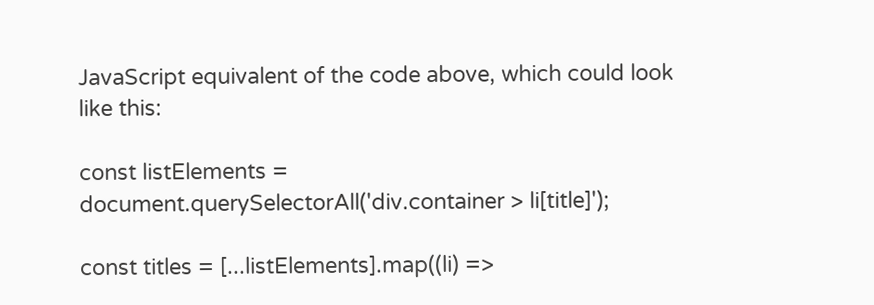JavaScript equivalent of the code above, which could look like this:

const listElements = document.querySelectorAll('div.container > li[title]');

const titles = [...listElements].map((li) =>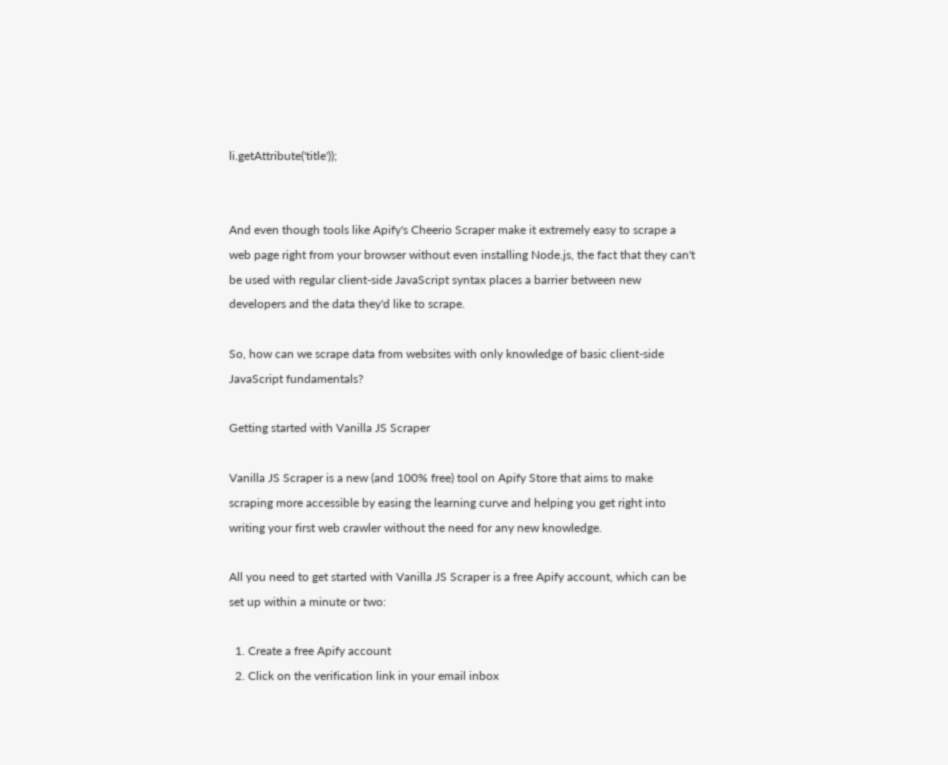li.getAttribute('title'));


And even though tools like Apify's Cheerio Scraper make it extremely easy to scrape a web page right from your browser without even installing Node.js, the fact that they can't be used with regular client-side JavaScript syntax places a barrier between new developers and the data they'd like to scrape.

So, how can we scrape data from websites with only knowledge of basic client-side JavaScript fundamentals?

Getting started with Vanilla JS Scraper

Vanilla JS Scraper is a new (and 100% free) tool on Apify Store that aims to make scraping more accessible by easing the learning curve and helping you get right into writing your first web crawler without the need for any new knowledge.

All you need to get started with Vanilla JS Scraper is a free Apify account, which can be set up within a minute or two:

  1. Create a free Apify account
  2. Click on the verification link in your email inbox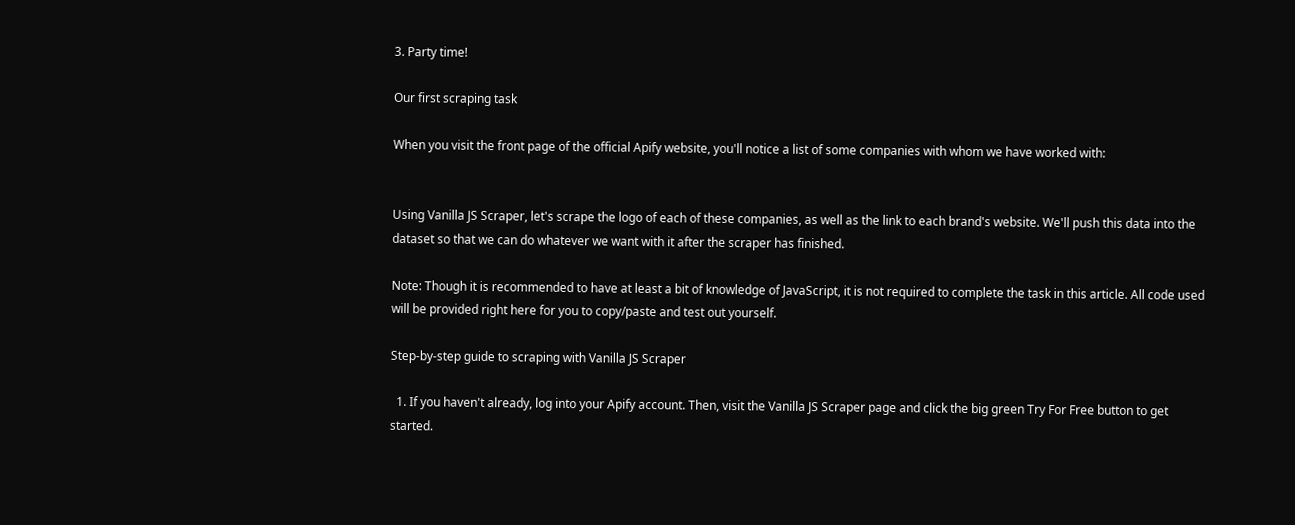3. Party time!

Our first scraping task

When you visit the front page of the official Apify website, you'll notice a list of some companies with whom we have worked with:


Using Vanilla JS Scraper, let's scrape the logo of each of these companies, as well as the link to each brand's website. We'll push this data into the dataset so that we can do whatever we want with it after the scraper has finished.

Note: Though it is recommended to have at least a bit of knowledge of JavaScript, it is not required to complete the task in this article. All code used will be provided right here for you to copy/paste and test out yourself.

Step-by-step guide to scraping with Vanilla JS Scraper

  1. If you haven't already, log into your Apify account. Then, visit the Vanilla JS Scraper page and click the big green Try For Free button to get started.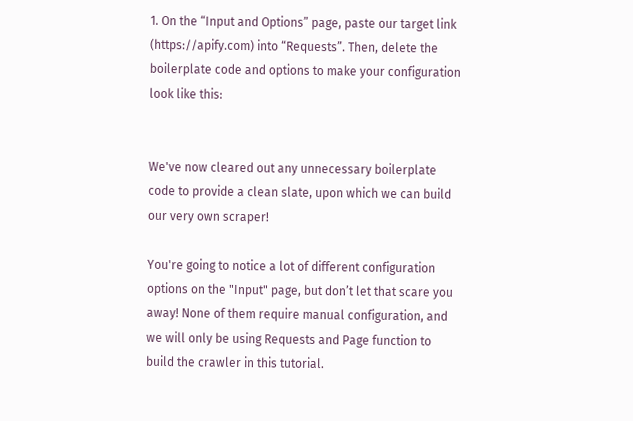1. On the “Input and Options” page, paste our target link (https://apify.com) into “Requests”. Then, delete the boilerplate code and options to make your configuration look like this:


We've now cleared out any unnecessary boilerplate code to provide a clean slate, upon which we can build our very own scraper!

You're going to notice a lot of different configuration options on the "Input" page, but don’t let that scare you away! None of them require manual configuration, and we will only be using Requests and Page function to build the crawler in this tutorial.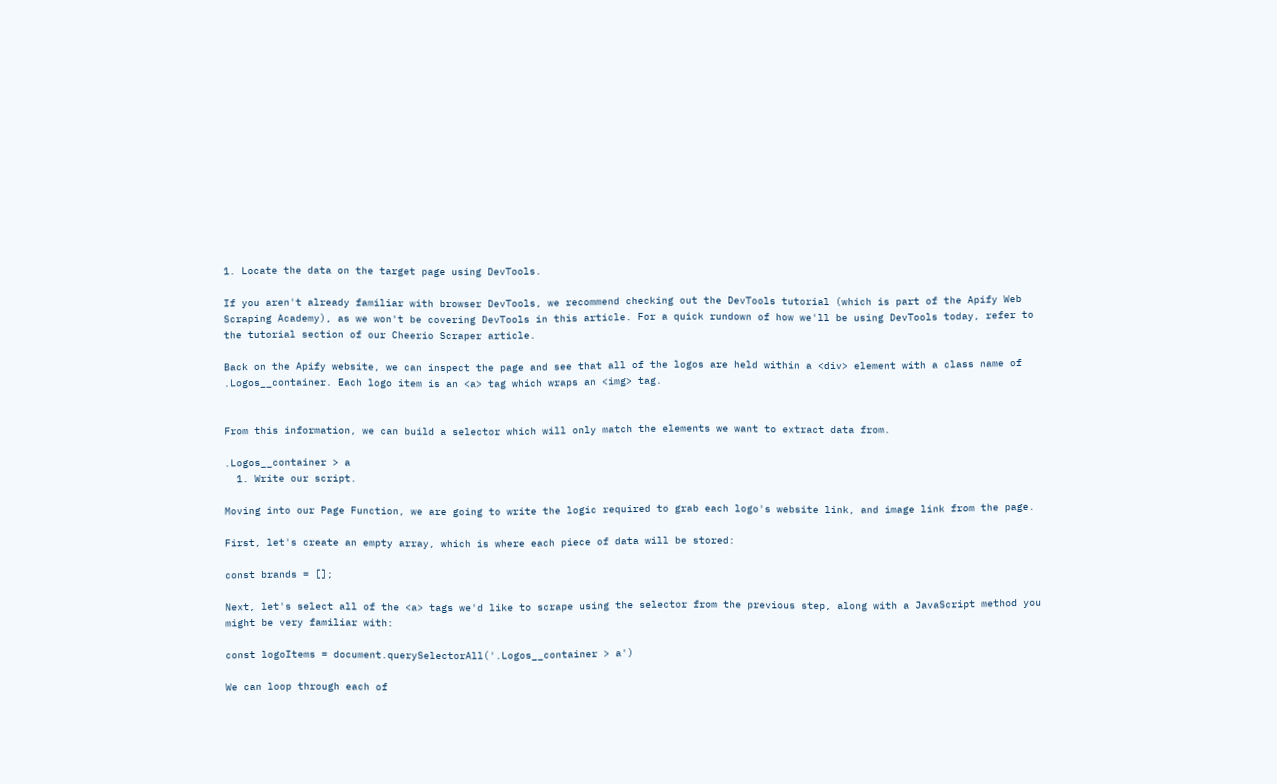1. Locate the data on the target page using DevTools.

If you aren't already familiar with browser DevTools, we recommend checking out the DevTools tutorial (which is part of the Apify Web Scraping Academy), as we won't be covering DevTools in this article. For a quick rundown of how we'll be using DevTools today, refer to the tutorial section of our Cheerio Scraper article.

Back on the Apify website, we can inspect the page and see that all of the logos are held within a <div> element with a class name of .Logos__container. Each logo item is an <a> tag which wraps an <img> tag.


From this information, we can build a selector which will only match the elements we want to extract data from.

.Logos__container > a
  1. Write our script.

Moving into our Page Function, we are going to write the logic required to grab each logo's website link, and image link from the page.

First, let's create an empty array, which is where each piece of data will be stored:

const brands = [];

Next, let's select all of the <a> tags we'd like to scrape using the selector from the previous step, along with a JavaScript method you might be very familiar with:

const logoItems = document.querySelectorAll('.Logos__container > a')

We can loop through each of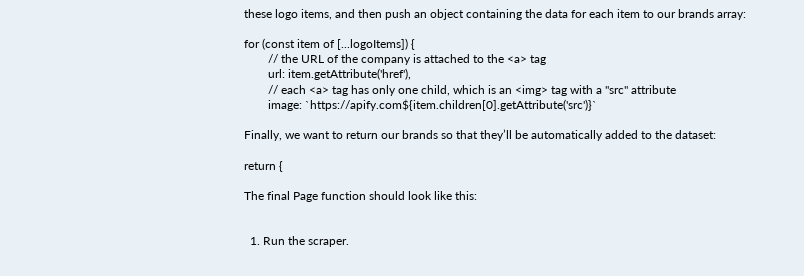these logo items, and then push an object containing the data for each item to our brands array:

for (const item of [...logoItems]) {
        // the URL of the company is attached to the <a> tag
        url: item.getAttribute('href'),
        // each <a> tag has only one child, which is an <img> tag with a "src" attribute
        image: `https://apify.com${item.children[0].getAttribute('src')}`

Finally, we want to return our brands so that they’ll be automatically added to the dataset:

return {

The final Page function should look like this:


  1. Run the scraper.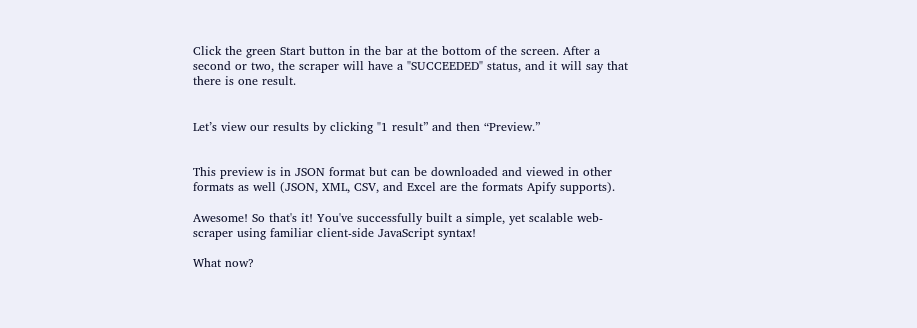Click the green Start button in the bar at the bottom of the screen. After a second or two, the scraper will have a "SUCCEEDED" status, and it will say that there is one result.


Let’s view our results by clicking "1 result” and then “Preview.”


This preview is in JSON format but can be downloaded and viewed in other formats as well (JSON, XML, CSV, and Excel are the formats Apify supports).

Awesome! So that's it! You've successfully built a simple, yet scalable web-scraper using familiar client-side JavaScript syntax!

What now?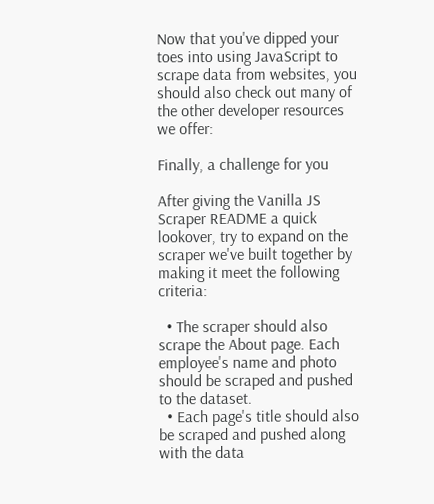Now that you've dipped your toes into using JavaScript to scrape data from websites, you should also check out many of the other developer resources we offer:

Finally, a challenge for you

After giving the Vanilla JS Scraper README a quick lookover, try to expand on the scraper we've built together by making it meet the following criteria:

  • The scraper should also scrape the About page. Each employee's name and photo should be scraped and pushed to the dataset.
  • Each page's title should also be scraped and pushed along with the data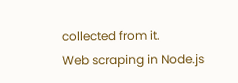collected from it.
Web scraping in Node.js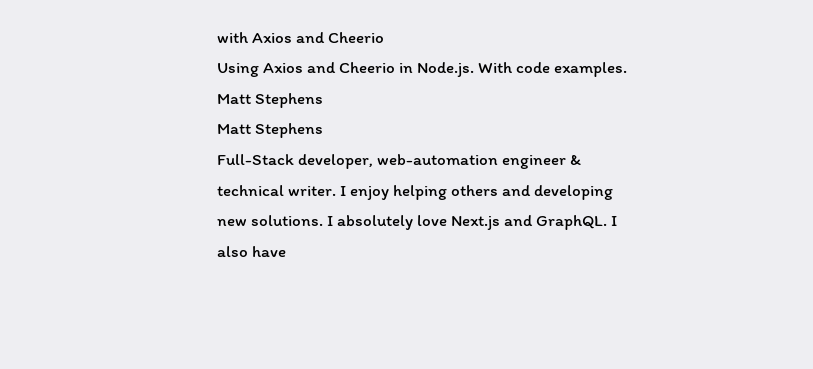with Axios and Cheerio
Using Axios and Cheerio in Node.js. With code examples.
Matt Stephens
Matt Stephens
Full-Stack developer, web-automation engineer & technical writer. I enjoy helping others and developing new solutions. I absolutely love Next.js and GraphQL. I also have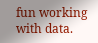fun working with data.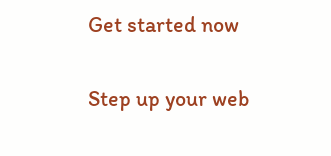Get started now

Step up your web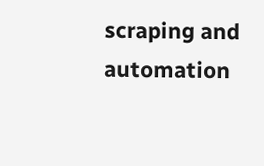scraping and automation